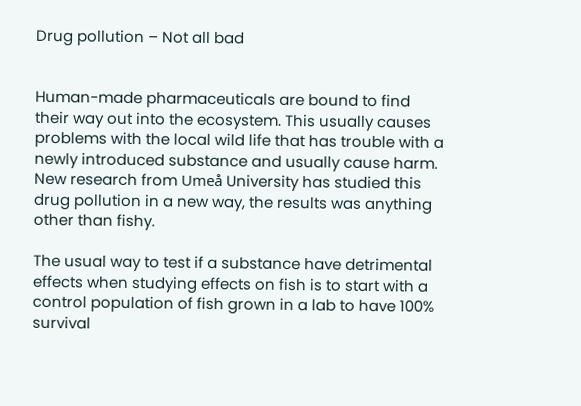Drug pollution – Not all bad


Human-made pharmaceuticals are bound to find their way out into the ecosystem. This usually causes problems with the local wild life that has trouble with a newly introduced substance and usually cause harm. New research from Umeå University has studied this drug pollution in a new way, the results was anything other than fishy.

The usual way to test if a substance have detrimental effects when studying effects on fish is to start with a control population of fish grown in a lab to have 100% survival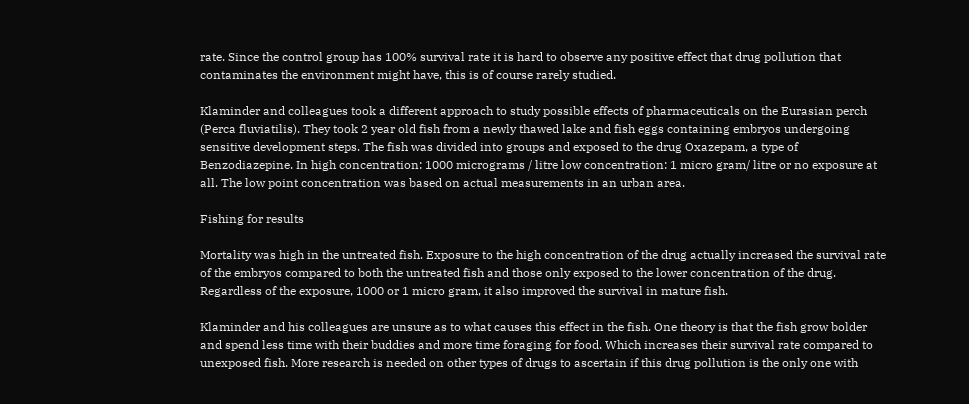rate. Since the control group has 100% survival rate it is hard to observe any positive effect that drug pollution that contaminates the environment might have, this is of course rarely studied.

Klaminder and colleagues took a different approach to study possible effects of pharmaceuticals on the Eurasian perch (Perca fluviatilis). They took 2 year old fish from a newly thawed lake and fish eggs containing embryos undergoing sensitive development steps. The fish was divided into groups and exposed to the drug Oxazepam, a type of Benzodiazepine. In high concentration: 1000 micrograms / litre low concentration: 1 micro gram/ litre or no exposure at all. The low point concentration was based on actual measurements in an urban area.

Fishing for results

Mortality was high in the untreated fish. Exposure to the high concentration of the drug actually increased the survival rate of the embryos compared to both the untreated fish and those only exposed to the lower concentration of the drug. Regardless of the exposure, 1000 or 1 micro gram, it also improved the survival in mature fish.

Klaminder and his colleagues are unsure as to what causes this effect in the fish. One theory is that the fish grow bolder and spend less time with their buddies and more time foraging for food. Which increases their survival rate compared to unexposed fish. More research is needed on other types of drugs to ascertain if this drug pollution is the only one with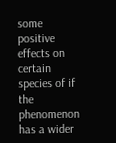some positive effects on certain species of if the phenomenon has a wider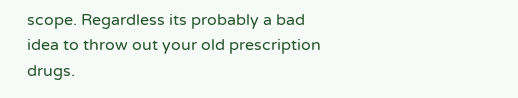scope. Regardless its probably a bad idea to throw out your old prescription drugs.